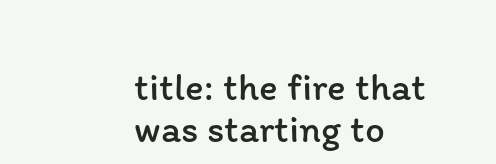title: the fire that was starting to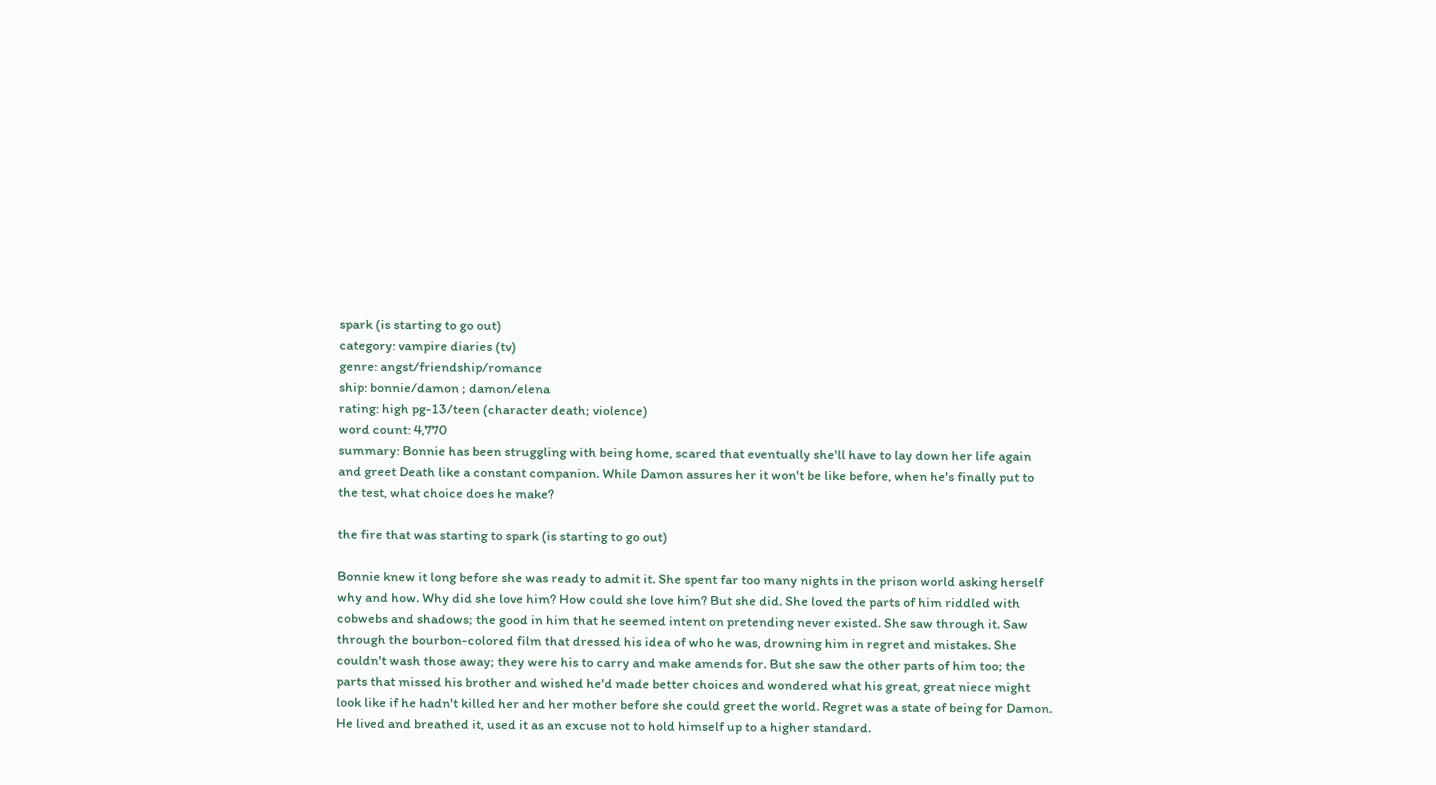spark (is starting to go out)
category: vampire diaries (tv)
genre: angst/friendship/romance
ship: bonnie/damon ; damon/elena
rating: high pg-13/teen (character death; violence)
word count: 4,770
summary: Bonnie has been struggling with being home, scared that eventually she'll have to lay down her life again and greet Death like a constant companion. While Damon assures her it won't be like before, when he's finally put to the test, what choice does he make?

the fire that was starting to spark (is starting to go out)

Bonnie knew it long before she was ready to admit it. She spent far too many nights in the prison world asking herself why and how. Why did she love him? How could she love him? But she did. She loved the parts of him riddled with cobwebs and shadows; the good in him that he seemed intent on pretending never existed. She saw through it. Saw through the bourbon-colored film that dressed his idea of who he was, drowning him in regret and mistakes. She couldn't wash those away; they were his to carry and make amends for. But she saw the other parts of him too; the parts that missed his brother and wished he'd made better choices and wondered what his great, great niece might look like if he hadn't killed her and her mother before she could greet the world. Regret was a state of being for Damon. He lived and breathed it, used it as an excuse not to hold himself up to a higher standard.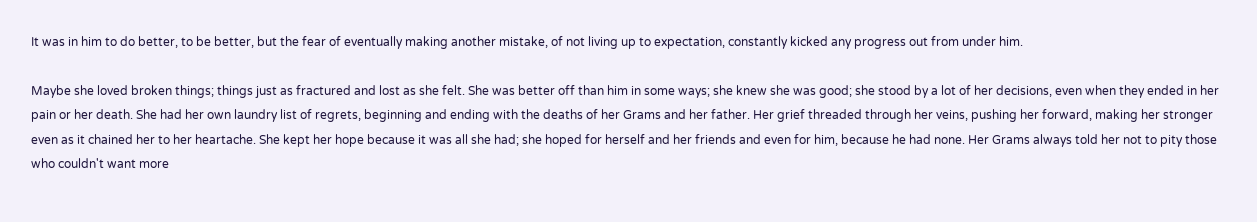It was in him to do better, to be better, but the fear of eventually making another mistake, of not living up to expectation, constantly kicked any progress out from under him.

Maybe she loved broken things; things just as fractured and lost as she felt. She was better off than him in some ways; she knew she was good; she stood by a lot of her decisions, even when they ended in her pain or her death. She had her own laundry list of regrets, beginning and ending with the deaths of her Grams and her father. Her grief threaded through her veins, pushing her forward, making her stronger even as it chained her to her heartache. She kept her hope because it was all she had; she hoped for herself and her friends and even for him, because he had none. Her Grams always told her not to pity those who couldn't want more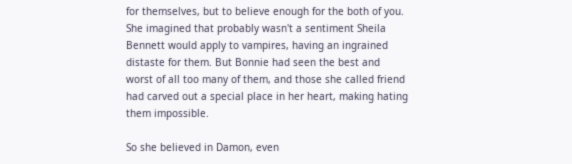for themselves, but to believe enough for the both of you. She imagined that probably wasn't a sentiment Sheila Bennett would apply to vampires, having an ingrained distaste for them. But Bonnie had seen the best and worst of all too many of them, and those she called friend had carved out a special place in her heart, making hating them impossible.

So she believed in Damon, even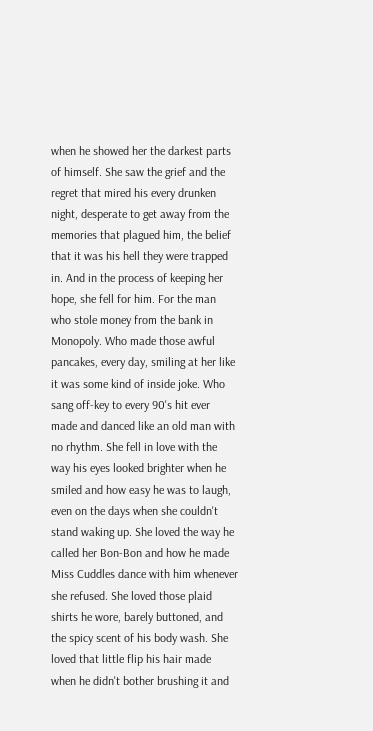when he showed her the darkest parts of himself. She saw the grief and the regret that mired his every drunken night, desperate to get away from the memories that plagued him, the belief that it was his hell they were trapped in. And in the process of keeping her hope, she fell for him. For the man who stole money from the bank in Monopoly. Who made those awful pancakes, every day, smiling at her like it was some kind of inside joke. Who sang off-key to every 90's hit ever made and danced like an old man with no rhythm. She fell in love with the way his eyes looked brighter when he smiled and how easy he was to laugh, even on the days when she couldn't stand waking up. She loved the way he called her Bon-Bon and how he made Miss Cuddles dance with him whenever she refused. She loved those plaid shirts he wore, barely buttoned, and the spicy scent of his body wash. She loved that little flip his hair made when he didn't bother brushing it and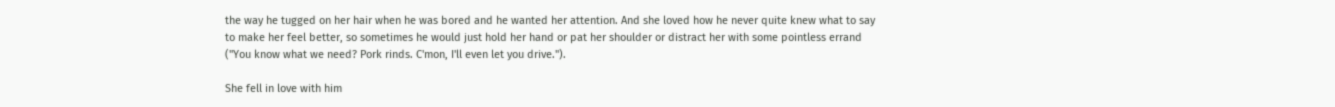the way he tugged on her hair when he was bored and he wanted her attention. And she loved how he never quite knew what to say to make her feel better, so sometimes he would just hold her hand or pat her shoulder or distract her with some pointless errand ("You know what we need? Pork rinds. C'mon, I'll even let you drive.").

She fell in love with him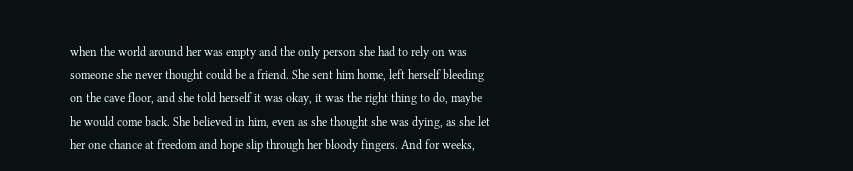when the world around her was empty and the only person she had to rely on was someone she never thought could be a friend. She sent him home, left herself bleeding on the cave floor, and she told herself it was okay, it was the right thing to do, maybe he would come back. She believed in him, even as she thought she was dying, as she let her one chance at freedom and hope slip through her bloody fingers. And for weeks,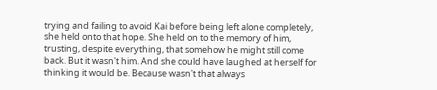trying and failing to avoid Kai before being left alone completely, she held onto that hope. She held on to the memory of him, trusting, despite everything, that somehow he might still come back. But it wasn't him. And she could have laughed at herself for thinking it would be. Because wasn't that always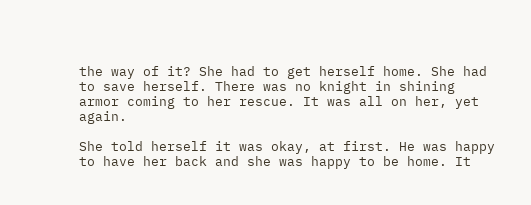the way of it? She had to get herself home. She had to save herself. There was no knight in shining armor coming to her rescue. It was all on her, yet again.

She told herself it was okay, at first. He was happy to have her back and she was happy to be home. It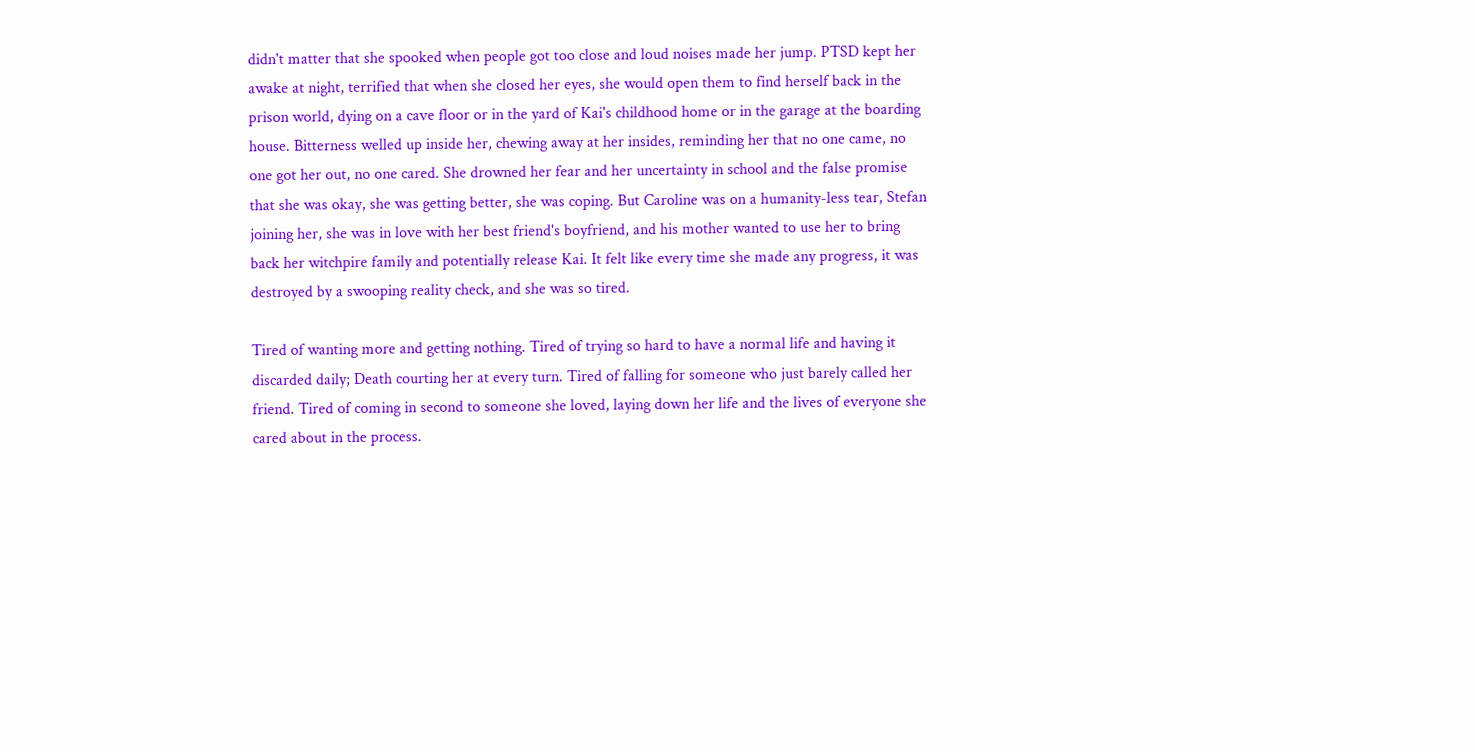didn't matter that she spooked when people got too close and loud noises made her jump. PTSD kept her awake at night, terrified that when she closed her eyes, she would open them to find herself back in the prison world, dying on a cave floor or in the yard of Kai's childhood home or in the garage at the boarding house. Bitterness welled up inside her, chewing away at her insides, reminding her that no one came, no one got her out, no one cared. She drowned her fear and her uncertainty in school and the false promise that she was okay, she was getting better, she was coping. But Caroline was on a humanity-less tear, Stefan joining her, she was in love with her best friend's boyfriend, and his mother wanted to use her to bring back her witchpire family and potentially release Kai. It felt like every time she made any progress, it was destroyed by a swooping reality check, and she was so tired.

Tired of wanting more and getting nothing. Tired of trying so hard to have a normal life and having it discarded daily; Death courting her at every turn. Tired of falling for someone who just barely called her friend. Tired of coming in second to someone she loved, laying down her life and the lives of everyone she cared about in the process.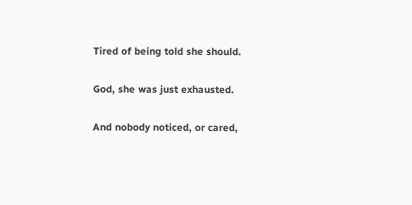Tired of being told she should.

God, she was just exhausted.

And nobody noticed, or cared,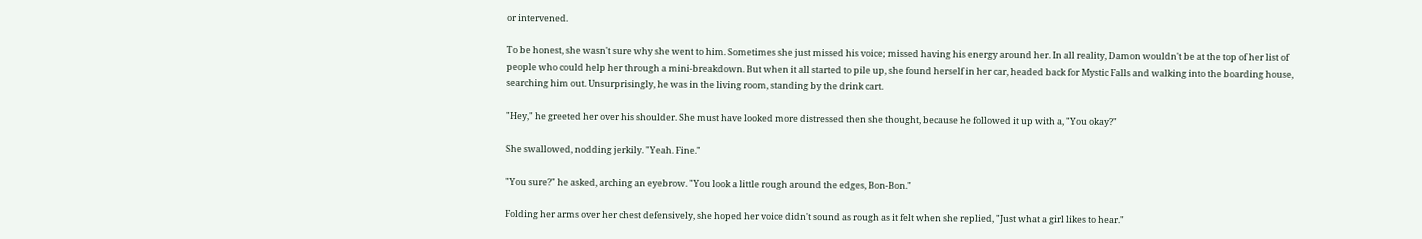or intervened.

To be honest, she wasn't sure why she went to him. Sometimes she just missed his voice; missed having his energy around her. In all reality, Damon wouldn't be at the top of her list of people who could help her through a mini-breakdown. But when it all started to pile up, she found herself in her car, headed back for Mystic Falls and walking into the boarding house, searching him out. Unsurprisingly, he was in the living room, standing by the drink cart.

"Hey," he greeted her over his shoulder. She must have looked more distressed then she thought, because he followed it up with a, "You okay?"

She swallowed, nodding jerkily. "Yeah. Fine."

"You sure?" he asked, arching an eyebrow. "You look a little rough around the edges, Bon-Bon."

Folding her arms over her chest defensively, she hoped her voice didn't sound as rough as it felt when she replied, "Just what a girl likes to hear."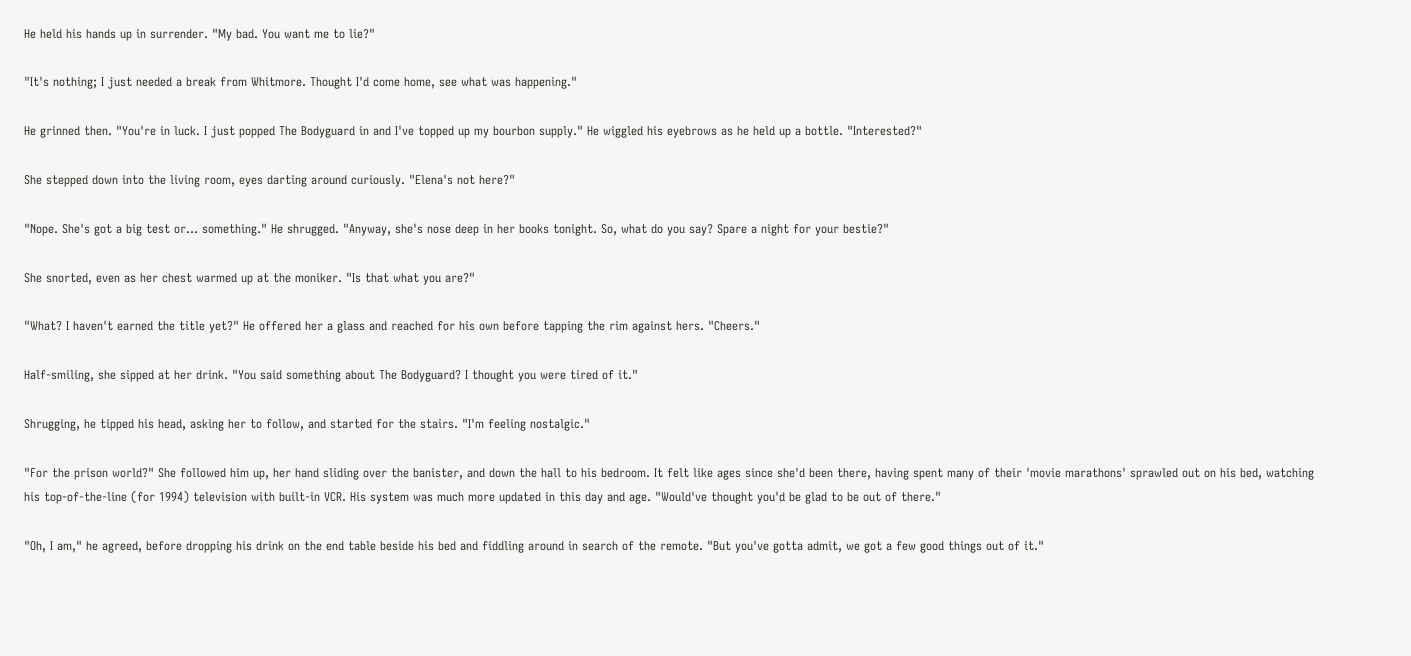He held his hands up in surrender. "My bad. You want me to lie?"

"It's nothing; I just needed a break from Whitmore. Thought I'd come home, see what was happening."

He grinned then. "You're in luck. I just popped The Bodyguard in and I've topped up my bourbon supply." He wiggled his eyebrows as he held up a bottle. "Interested?"

She stepped down into the living room, eyes darting around curiously. "Elena's not here?"

"Nope. She's got a big test or… something." He shrugged. "Anyway, she's nose deep in her books tonight. So, what do you say? Spare a night for your bestie?"

She snorted, even as her chest warmed up at the moniker. "Is that what you are?"

"What? I haven't earned the title yet?" He offered her a glass and reached for his own before tapping the rim against hers. "Cheers."

Half-smiling, she sipped at her drink. "You said something about The Bodyguard? I thought you were tired of it."

Shrugging, he tipped his head, asking her to follow, and started for the stairs. "I'm feeling nostalgic."

"For the prison world?" She followed him up, her hand sliding over the banister, and down the hall to his bedroom. It felt like ages since she'd been there, having spent many of their 'movie marathons' sprawled out on his bed, watching his top-of-the-line (for 1994) television with built-in VCR. His system was much more updated in this day and age. "Would've thought you'd be glad to be out of there."

"Oh, I am," he agreed, before dropping his drink on the end table beside his bed and fiddling around in search of the remote. "But you've gotta admit, we got a few good things out of it."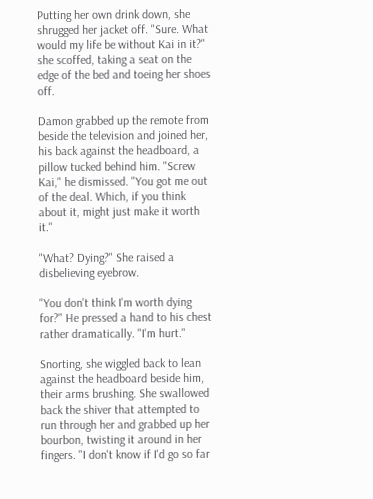Putting her own drink down, she shrugged her jacket off. "Sure. What would my life be without Kai in it?" she scoffed, taking a seat on the edge of the bed and toeing her shoes off.

Damon grabbed up the remote from beside the television and joined her, his back against the headboard, a pillow tucked behind him. "Screw Kai," he dismissed. "You got me out of the deal. Which, if you think about it, might just make it worth it."

"What? Dying?" She raised a disbelieving eyebrow.

"You don't think I'm worth dying for?" He pressed a hand to his chest rather dramatically. "I'm hurt."

Snorting, she wiggled back to lean against the headboard beside him, their arms brushing. She swallowed back the shiver that attempted to run through her and grabbed up her bourbon, twisting it around in her fingers. "I don't know if I'd go so far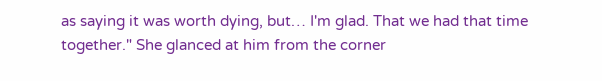as saying it was worth dying, but… I'm glad. That we had that time together." She glanced at him from the corner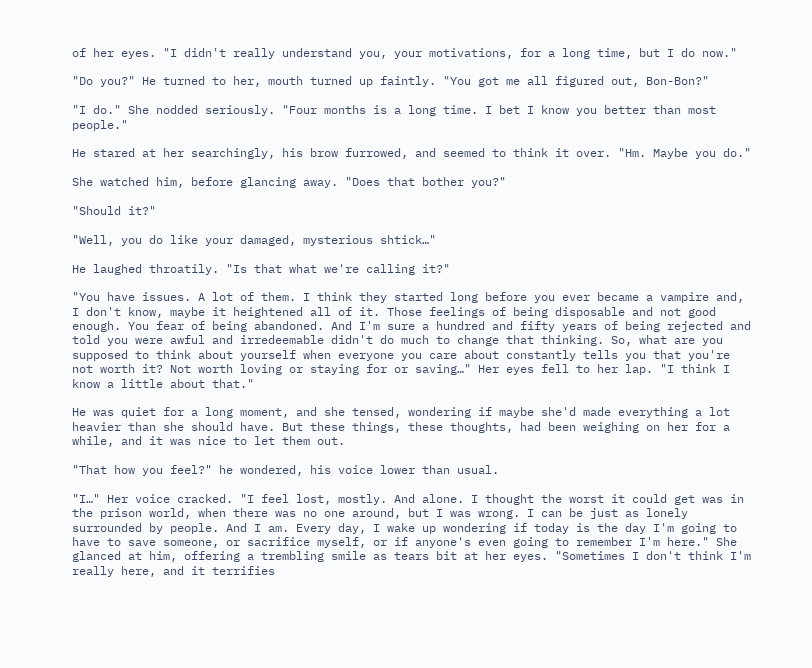of her eyes. "I didn't really understand you, your motivations, for a long time, but I do now."

"Do you?" He turned to her, mouth turned up faintly. "You got me all figured out, Bon-Bon?"

"I do." She nodded seriously. "Four months is a long time. I bet I know you better than most people."

He stared at her searchingly, his brow furrowed, and seemed to think it over. "Hm. Maybe you do."

She watched him, before glancing away. "Does that bother you?"

"Should it?"

"Well, you do like your damaged, mysterious shtick…"

He laughed throatily. "Is that what we're calling it?"

"You have issues. A lot of them. I think they started long before you ever became a vampire and, I don't know, maybe it heightened all of it. Those feelings of being disposable and not good enough. You fear of being abandoned. And I'm sure a hundred and fifty years of being rejected and told you were awful and irredeemable didn't do much to change that thinking. So, what are you supposed to think about yourself when everyone you care about constantly tells you that you're not worth it? Not worth loving or staying for or saving…" Her eyes fell to her lap. "I think I know a little about that."

He was quiet for a long moment, and she tensed, wondering if maybe she'd made everything a lot heavier than she should have. But these things, these thoughts, had been weighing on her for a while, and it was nice to let them out.

"That how you feel?" he wondered, his voice lower than usual.

"I…" Her voice cracked. "I feel lost, mostly. And alone. I thought the worst it could get was in the prison world, when there was no one around, but I was wrong. I can be just as lonely surrounded by people. And I am. Every day, I wake up wondering if today is the day I'm going to have to save someone, or sacrifice myself, or if anyone's even going to remember I'm here." She glanced at him, offering a trembling smile as tears bit at her eyes. "Sometimes I don't think I'm really here, and it terrifies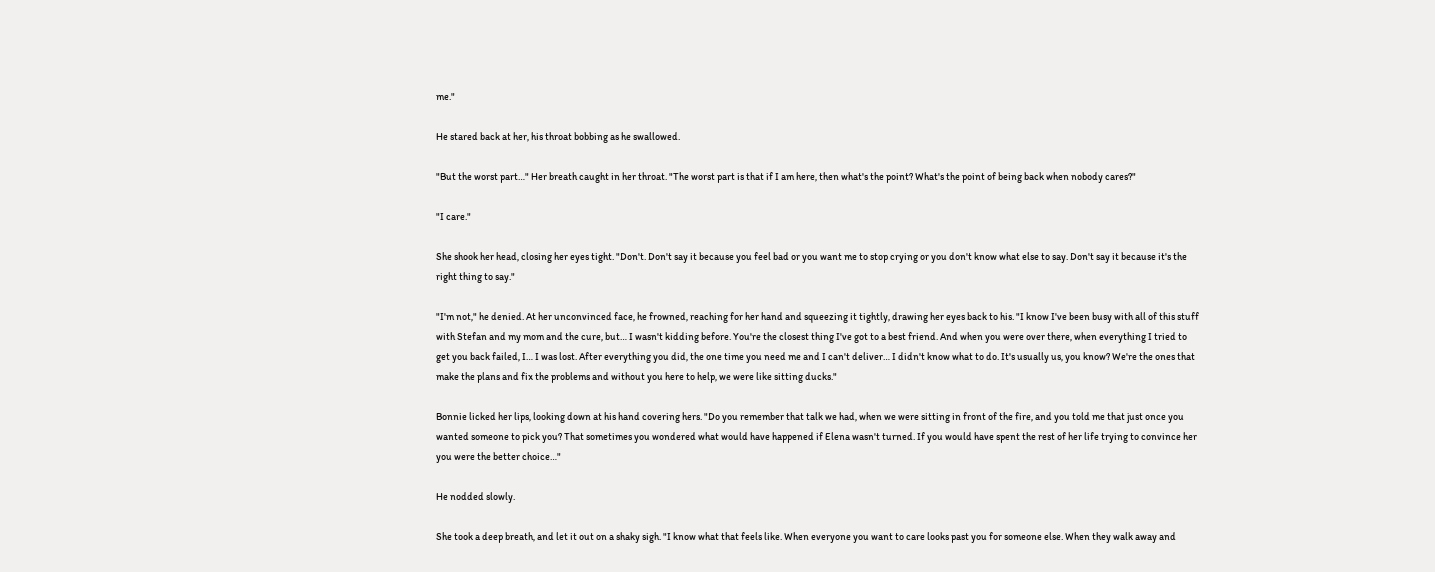me."

He stared back at her, his throat bobbing as he swallowed.

"But the worst part…" Her breath caught in her throat. "The worst part is that if I am here, then what's the point? What's the point of being back when nobody cares?"

"I care."

She shook her head, closing her eyes tight. "Don't. Don't say it because you feel bad or you want me to stop crying or you don't know what else to say. Don't say it because it's the right thing to say."

"I'm not," he denied. At her unconvinced face, he frowned, reaching for her hand and squeezing it tightly, drawing her eyes back to his. "I know I've been busy with all of this stuff with Stefan and my mom and the cure, but… I wasn't kidding before. You're the closest thing I've got to a best friend. And when you were over there, when everything I tried to get you back failed, I… I was lost. After everything you did, the one time you need me and I can't deliver… I didn't know what to do. It's usually us, you know? We're the ones that make the plans and fix the problems and without you here to help, we were like sitting ducks."

Bonnie licked her lips, looking down at his hand covering hers. "Do you remember that talk we had, when we were sitting in front of the fire, and you told me that just once you wanted someone to pick you? That sometimes you wondered what would have happened if Elena wasn't turned. If you would have spent the rest of her life trying to convince her you were the better choice…"

He nodded slowly.

She took a deep breath, and let it out on a shaky sigh. "I know what that feels like. When everyone you want to care looks past you for someone else. When they walk away and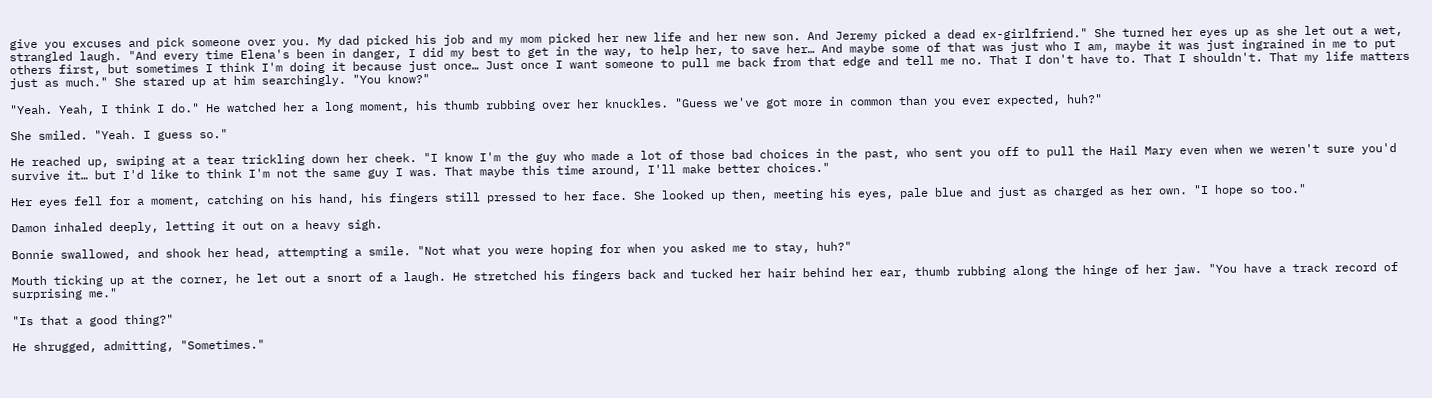give you excuses and pick someone over you. My dad picked his job and my mom picked her new life and her new son. And Jeremy picked a dead ex-girlfriend." She turned her eyes up as she let out a wet, strangled laugh. "And every time Elena's been in danger, I did my best to get in the way, to help her, to save her… And maybe some of that was just who I am, maybe it was just ingrained in me to put others first, but sometimes I think I'm doing it because just once… Just once I want someone to pull me back from that edge and tell me no. That I don't have to. That I shouldn't. That my life matters just as much." She stared up at him searchingly. "You know?"

"Yeah. Yeah, I think I do." He watched her a long moment, his thumb rubbing over her knuckles. "Guess we've got more in common than you ever expected, huh?"

She smiled. "Yeah. I guess so."

He reached up, swiping at a tear trickling down her cheek. "I know I'm the guy who made a lot of those bad choices in the past, who sent you off to pull the Hail Mary even when we weren't sure you'd survive it… but I'd like to think I'm not the same guy I was. That maybe this time around, I'll make better choices."

Her eyes fell for a moment, catching on his hand, his fingers still pressed to her face. She looked up then, meeting his eyes, pale blue and just as charged as her own. "I hope so too."

Damon inhaled deeply, letting it out on a heavy sigh.

Bonnie swallowed, and shook her head, attempting a smile. "Not what you were hoping for when you asked me to stay, huh?"

Mouth ticking up at the corner, he let out a snort of a laugh. He stretched his fingers back and tucked her hair behind her ear, thumb rubbing along the hinge of her jaw. "You have a track record of surprising me."

"Is that a good thing?"

He shrugged, admitting, "Sometimes."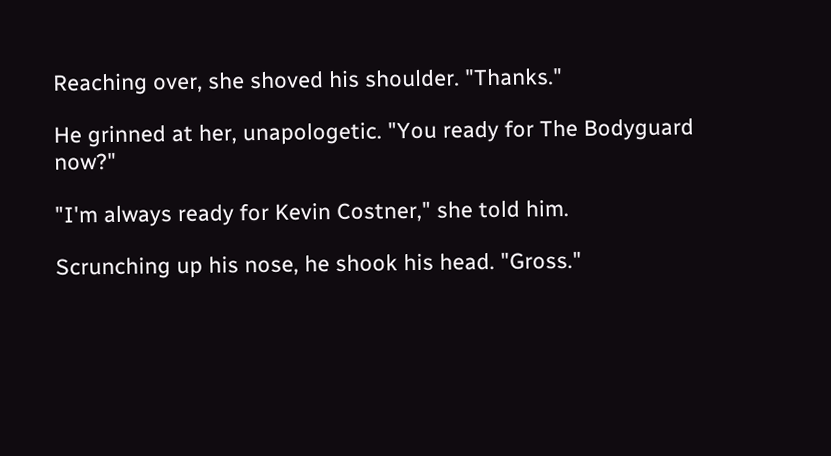Reaching over, she shoved his shoulder. "Thanks."

He grinned at her, unapologetic. "You ready for The Bodyguard now?"

"I'm always ready for Kevin Costner," she told him.

Scrunching up his nose, he shook his head. "Gross."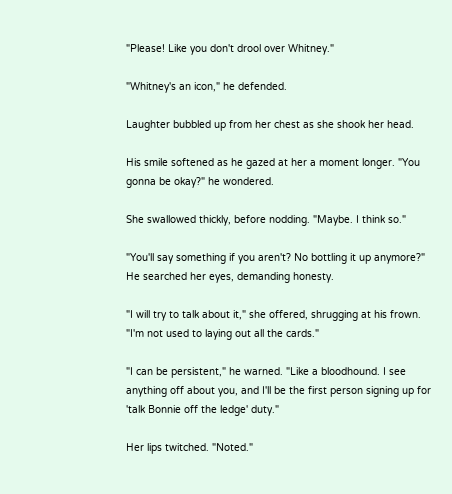"Please! Like you don't drool over Whitney."

"Whitney's an icon," he defended.

Laughter bubbled up from her chest as she shook her head.

His smile softened as he gazed at her a moment longer. "You gonna be okay?" he wondered.

She swallowed thickly, before nodding. "Maybe. I think so."

"You'll say something if you aren't? No bottling it up anymore?" He searched her eyes, demanding honesty.

"I will try to talk about it," she offered, shrugging at his frown. "I'm not used to laying out all the cards."

"I can be persistent," he warned. "Like a bloodhound. I see anything off about you, and I'll be the first person signing up for 'talk Bonnie off the ledge' duty."

Her lips twitched. "Noted."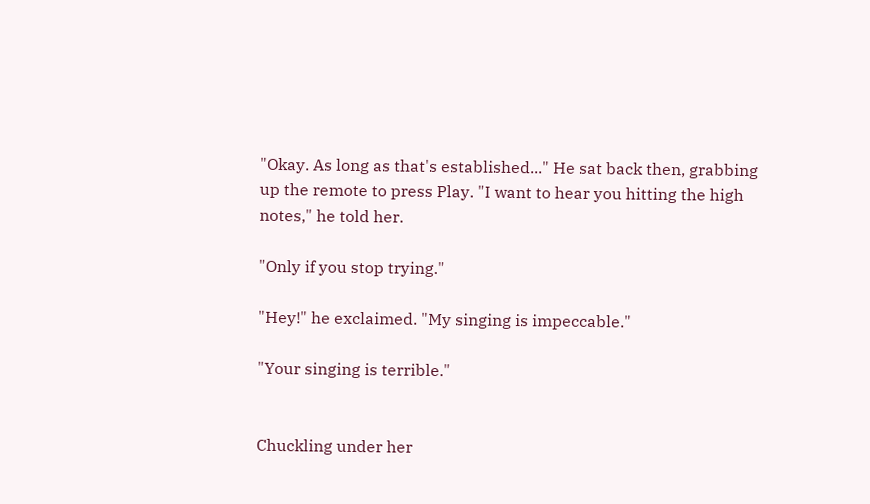"Okay. As long as that's established..." He sat back then, grabbing up the remote to press Play. "I want to hear you hitting the high notes," he told her.

"Only if you stop trying."

"Hey!" he exclaimed. "My singing is impeccable."

"Your singing is terrible."


Chuckling under her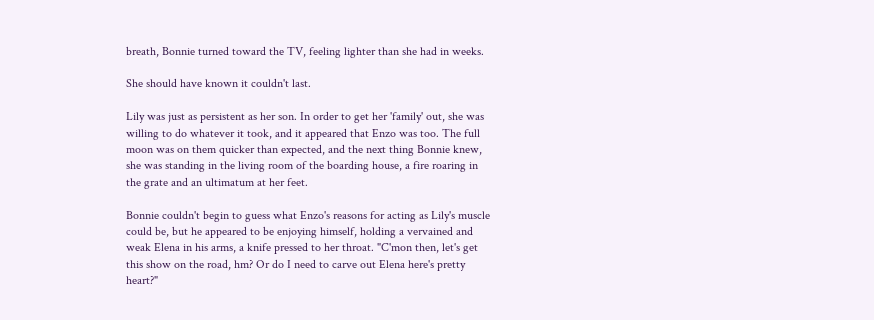breath, Bonnie turned toward the TV, feeling lighter than she had in weeks.

She should have known it couldn't last.

Lily was just as persistent as her son. In order to get her 'family' out, she was willing to do whatever it took, and it appeared that Enzo was too. The full moon was on them quicker than expected, and the next thing Bonnie knew, she was standing in the living room of the boarding house, a fire roaring in the grate and an ultimatum at her feet.

Bonnie couldn't begin to guess what Enzo's reasons for acting as Lily's muscle could be, but he appeared to be enjoying himself, holding a vervained and weak Elena in his arms, a knife pressed to her throat. "C'mon then, let's get this show on the road, hm? Or do I need to carve out Elena here's pretty heart?"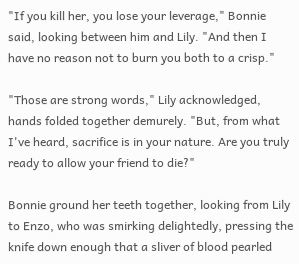"If you kill her, you lose your leverage," Bonnie said, looking between him and Lily. "And then I have no reason not to burn you both to a crisp."

"Those are strong words," Lily acknowledged, hands folded together demurely. "But, from what I've heard, sacrifice is in your nature. Are you truly ready to allow your friend to die?"

Bonnie ground her teeth together, looking from Lily to Enzo, who was smirking delightedly, pressing the knife down enough that a sliver of blood pearled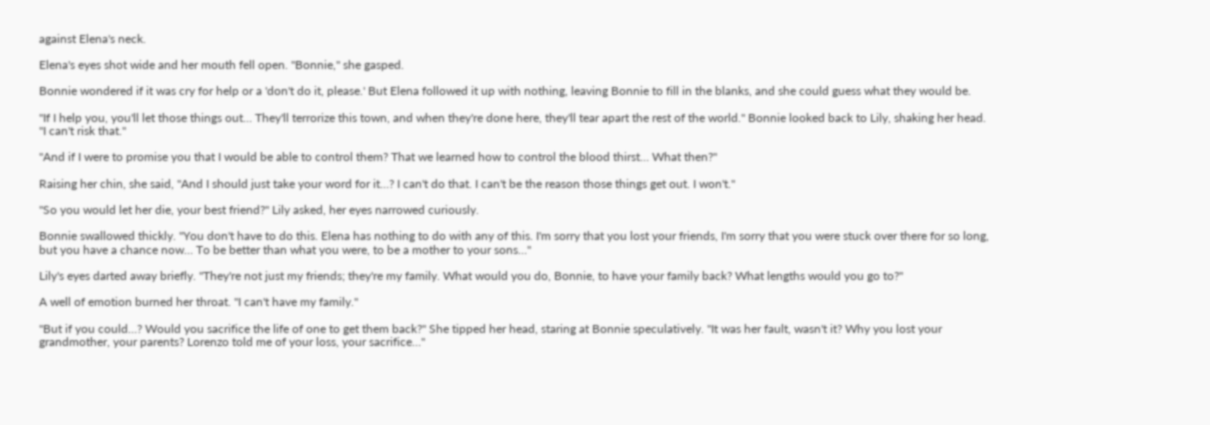against Elena's neck.

Elena's eyes shot wide and her mouth fell open. "Bonnie," she gasped.

Bonnie wondered if it was cry for help or a 'don't do it, please.' But Elena followed it up with nothing, leaving Bonnie to fill in the blanks, and she could guess what they would be.

"If I help you, you'll let those things out… They'll terrorize this town, and when they're done here, they'll tear apart the rest of the world." Bonnie looked back to Lily, shaking her head. "I can't risk that."

"And if I were to promise you that I would be able to control them? That we learned how to control the blood thirst… What then?"

Raising her chin, she said, "And I should just take your word for it…? I can't do that. I can't be the reason those things get out. I won't."

"So you would let her die, your best friend?" Lily asked, her eyes narrowed curiously.

Bonnie swallowed thickly. "You don't have to do this. Elena has nothing to do with any of this. I'm sorry that you lost your friends, I'm sorry that you were stuck over there for so long, but you have a chance now… To be better than what you were, to be a mother to your sons…"

Lily's eyes darted away briefly. "They're not just my friends; they're my family. What would you do, Bonnie, to have your family back? What lengths would you go to?"

A well of emotion burned her throat. "I can't have my family."

"But if you could…? Would you sacrifice the life of one to get them back?" She tipped her head, staring at Bonnie speculatively. "It was her fault, wasn't it? Why you lost your grandmother, your parents? Lorenzo told me of your loss, your sacrifice…"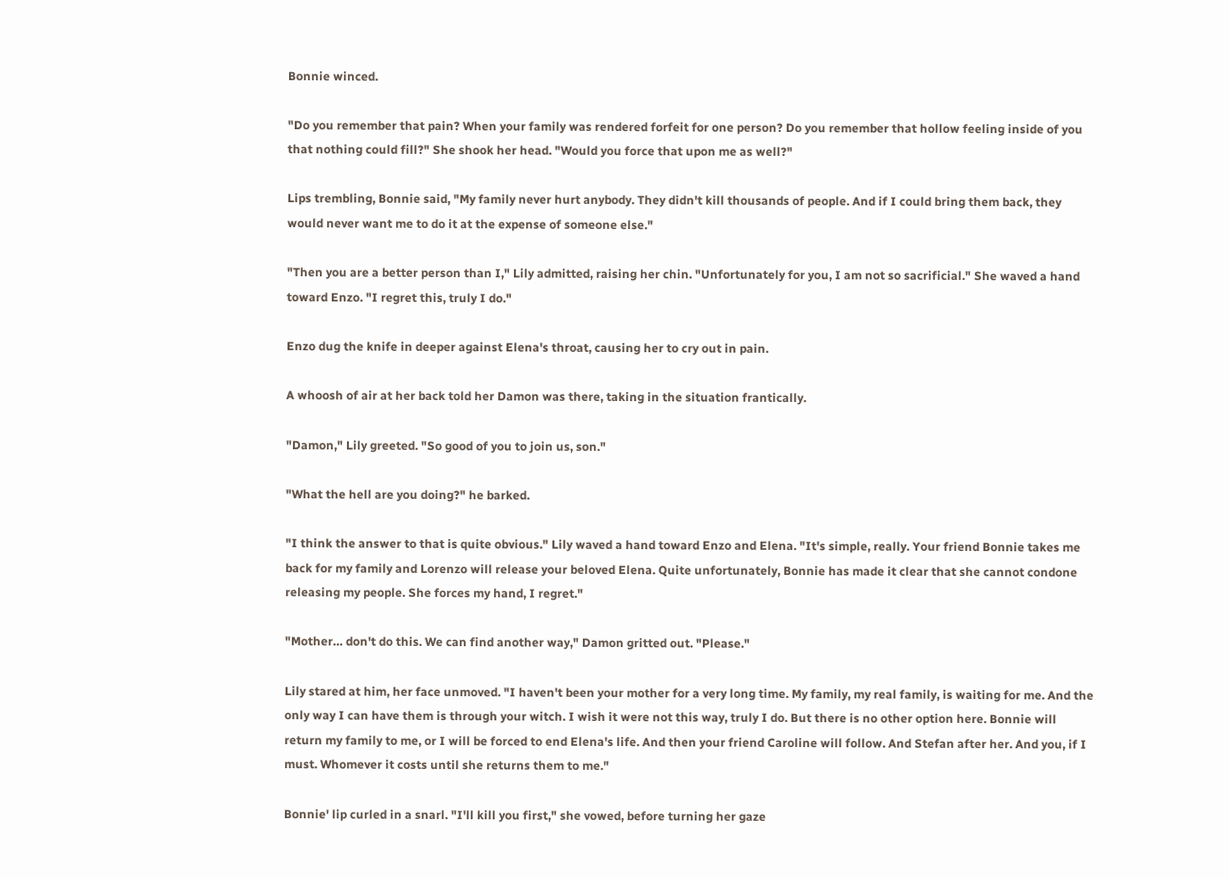Bonnie winced.

"Do you remember that pain? When your family was rendered forfeit for one person? Do you remember that hollow feeling inside of you that nothing could fill?" She shook her head. "Would you force that upon me as well?"

Lips trembling, Bonnie said, "My family never hurt anybody. They didn't kill thousands of people. And if I could bring them back, they would never want me to do it at the expense of someone else."

"Then you are a better person than I," Lily admitted, raising her chin. "Unfortunately for you, I am not so sacrificial." She waved a hand toward Enzo. "I regret this, truly I do."

Enzo dug the knife in deeper against Elena's throat, causing her to cry out in pain.

A whoosh of air at her back told her Damon was there, taking in the situation frantically.

"Damon," Lily greeted. "So good of you to join us, son."

"What the hell are you doing?" he barked.

"I think the answer to that is quite obvious." Lily waved a hand toward Enzo and Elena. "It's simple, really. Your friend Bonnie takes me back for my family and Lorenzo will release your beloved Elena. Quite unfortunately, Bonnie has made it clear that she cannot condone releasing my people. She forces my hand, I regret."

"Mother… don't do this. We can find another way," Damon gritted out. "Please."

Lily stared at him, her face unmoved. "I haven't been your mother for a very long time. My family, my real family, is waiting for me. And the only way I can have them is through your witch. I wish it were not this way, truly I do. But there is no other option here. Bonnie will return my family to me, or I will be forced to end Elena's life. And then your friend Caroline will follow. And Stefan after her. And you, if I must. Whomever it costs until she returns them to me."

Bonnie' lip curled in a snarl. "I'll kill you first," she vowed, before turning her gaze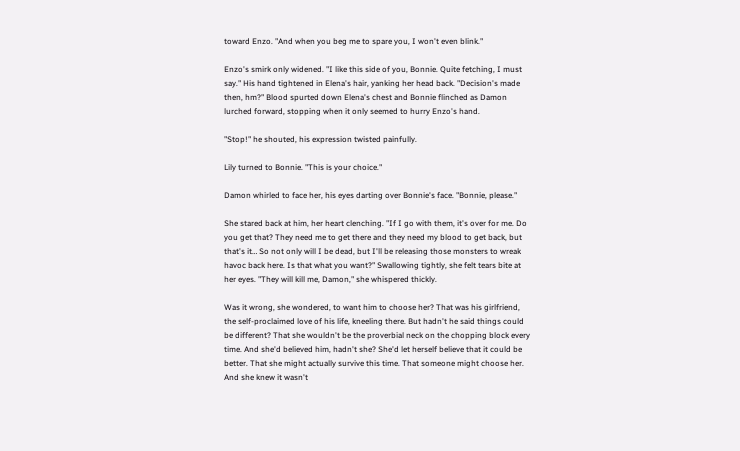toward Enzo. "And when you beg me to spare you, I won't even blink."

Enzo's smirk only widened. "I like this side of you, Bonnie. Quite fetching, I must say." His hand tightened in Elena's hair, yanking her head back. "Decision's made then, hm?" Blood spurted down Elena's chest and Bonnie flinched as Damon lurched forward, stopping when it only seemed to hurry Enzo's hand.

"Stop!" he shouted, his expression twisted painfully.

Lily turned to Bonnie. "This is your choice."

Damon whirled to face her, his eyes darting over Bonnie's face. "Bonnie, please."

She stared back at him, her heart clenching. "If I go with them, it's over for me. Do you get that? They need me to get there and they need my blood to get back, but that's it… So not only will I be dead, but I'll be releasing those monsters to wreak havoc back here. Is that what you want?" Swallowing tightly, she felt tears bite at her eyes. "They will kill me, Damon," she whispered thickly.

Was it wrong, she wondered, to want him to choose her? That was his girlfriend, the self-proclaimed love of his life, kneeling there. But hadn't he said things could be different? That she wouldn't be the proverbial neck on the chopping block every time. And she'd believed him, hadn't she? She'd let herself believe that it could be better. That she might actually survive this time. That someone might choose her. And she knew it wasn't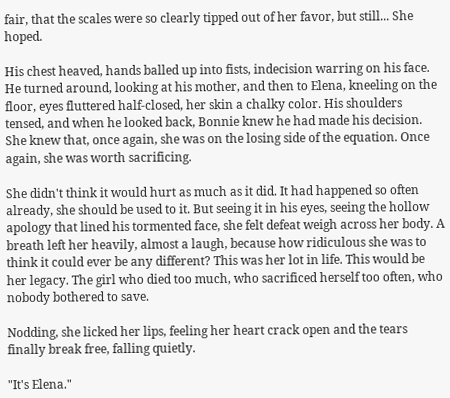fair, that the scales were so clearly tipped out of her favor, but still... She hoped.

His chest heaved, hands balled up into fists, indecision warring on his face. He turned around, looking at his mother, and then to Elena, kneeling on the floor, eyes fluttered half-closed, her skin a chalky color. His shoulders tensed, and when he looked back, Bonnie knew he had made his decision. She knew that, once again, she was on the losing side of the equation. Once again, she was worth sacrificing.

She didn't think it would hurt as much as it did. It had happened so often already, she should be used to it. But seeing it in his eyes, seeing the hollow apology that lined his tormented face, she felt defeat weigh across her body. A breath left her heavily, almost a laugh, because how ridiculous she was to think it could ever be any different? This was her lot in life. This would be her legacy. The girl who died too much, who sacrificed herself too often, who nobody bothered to save.

Nodding, she licked her lips, feeling her heart crack open and the tears finally break free, falling quietly.

"It's Elena."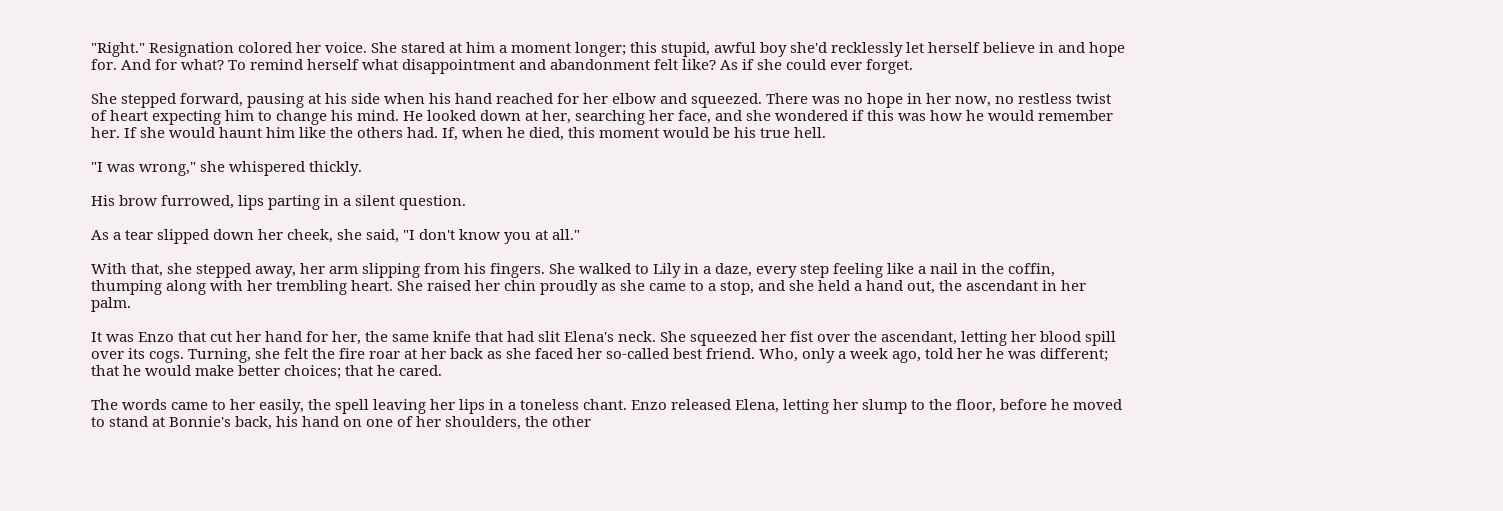"Right." Resignation colored her voice. She stared at him a moment longer; this stupid, awful boy she'd recklessly let herself believe in and hope for. And for what? To remind herself what disappointment and abandonment felt like? As if she could ever forget.

She stepped forward, pausing at his side when his hand reached for her elbow and squeezed. There was no hope in her now, no restless twist of heart expecting him to change his mind. He looked down at her, searching her face, and she wondered if this was how he would remember her. If she would haunt him like the others had. If, when he died, this moment would be his true hell.

"I was wrong," she whispered thickly.

His brow furrowed, lips parting in a silent question.

As a tear slipped down her cheek, she said, "I don't know you at all."

With that, she stepped away, her arm slipping from his fingers. She walked to Lily in a daze, every step feeling like a nail in the coffin, thumping along with her trembling heart. She raised her chin proudly as she came to a stop, and she held a hand out, the ascendant in her palm.

It was Enzo that cut her hand for her, the same knife that had slit Elena's neck. She squeezed her fist over the ascendant, letting her blood spill over its cogs. Turning, she felt the fire roar at her back as she faced her so-called best friend. Who, only a week ago, told her he was different; that he would make better choices; that he cared.

The words came to her easily, the spell leaving her lips in a toneless chant. Enzo released Elena, letting her slump to the floor, before he moved to stand at Bonnie's back, his hand on one of her shoulders, the other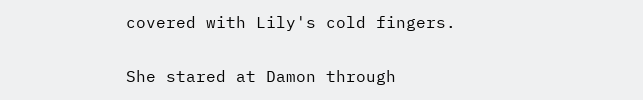covered with Lily's cold fingers.

She stared at Damon through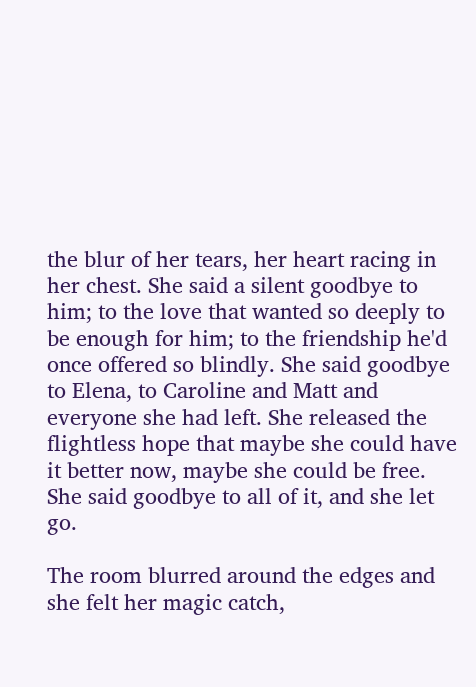the blur of her tears, her heart racing in her chest. She said a silent goodbye to him; to the love that wanted so deeply to be enough for him; to the friendship he'd once offered so blindly. She said goodbye to Elena, to Caroline and Matt and everyone she had left. She released the flightless hope that maybe she could have it better now, maybe she could be free. She said goodbye to all of it, and she let go.

The room blurred around the edges and she felt her magic catch,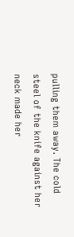pulling them away. The cold steel of the knife against her neck made her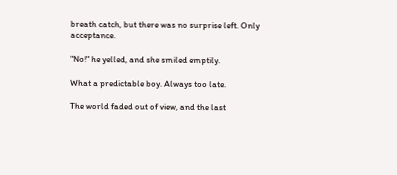breath catch, but there was no surprise left. Only acceptance.

"No!" he yelled, and she smiled emptily.

What a predictable boy. Always too late.

The world faded out of view, and the last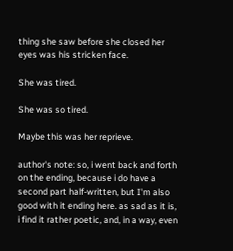thing she saw before she closed her eyes was his stricken face.

She was tired.

She was so tired.

Maybe this was her reprieve.

author's note: so, i went back and forth on the ending, because i do have a second part half-written, but I'm also good with it ending here. as sad as it is, i find it rather poetic, and, in a way, even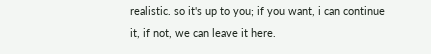realistic. so it's up to you; if you want, i can continue it, if not, we can leave it here.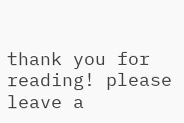thank you for reading! please leave a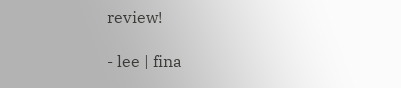review!

- lee | fina